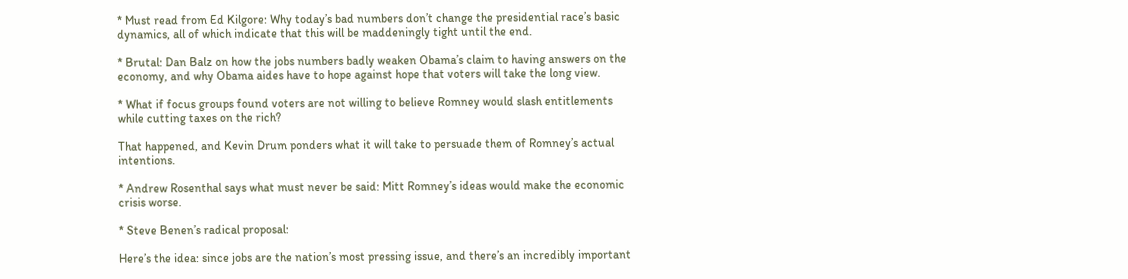* Must read from Ed Kilgore: Why today’s bad numbers don’t change the presidential race’s basic dynamics, all of which indicate that this will be maddeningly tight until the end.

* Brutal: Dan Balz on how the jobs numbers badly weaken Obama’s claim to having answers on the economy, and why Obama aides have to hope against hope that voters will take the long view.

* What if focus groups found voters are not willing to believe Romney would slash entitlements while cutting taxes on the rich?

That happened, and Kevin Drum ponders what it will take to persuade them of Romney’s actual intentions.

* Andrew Rosenthal says what must never be said: Mitt Romney’s ideas would make the economic crisis worse.

* Steve Benen’s radical proposal:

Here’s the idea: since jobs are the nation’s most pressing issue, and there’s an incredibly important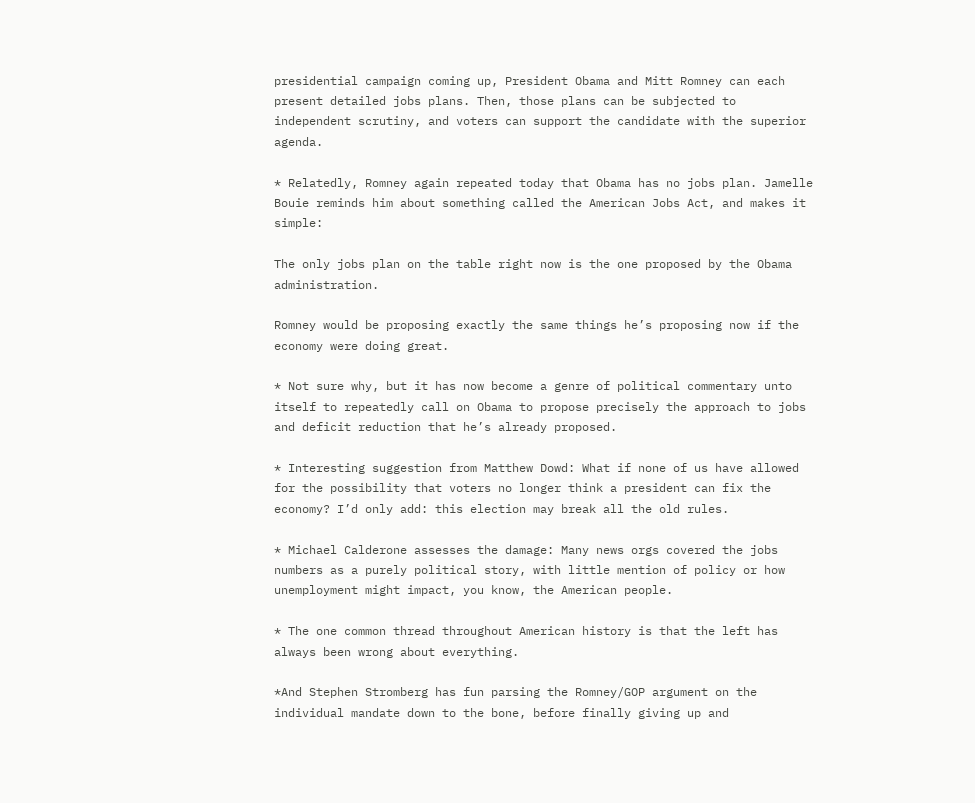presidential campaign coming up, President Obama and Mitt Romney can each present detailed jobs plans. Then, those plans can be subjected to independent scrutiny, and voters can support the candidate with the superior agenda.

* Relatedly, Romney again repeated today that Obama has no jobs plan. Jamelle Bouie reminds him about something called the American Jobs Act, and makes it simple:

The only jobs plan on the table right now is the one proposed by the Obama administration.

Romney would be proposing exactly the same things he’s proposing now if the economy were doing great.

* Not sure why, but it has now become a genre of political commentary unto itself to repeatedly call on Obama to propose precisely the approach to jobs and deficit reduction that he’s already proposed.

* Interesting suggestion from Matthew Dowd: What if none of us have allowed for the possibility that voters no longer think a president can fix the economy? I’d only add: this election may break all the old rules.

* Michael Calderone assesses the damage: Many news orgs covered the jobs numbers as a purely political story, with little mention of policy or how unemployment might impact, you know, the American people.

* The one common thread throughout American history is that the left has always been wrong about everything.

*And Stephen Stromberg has fun parsing the Romney/GOP argument on the individual mandate down to the bone, before finally giving up and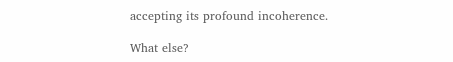accepting its profound incoherence.

What else?